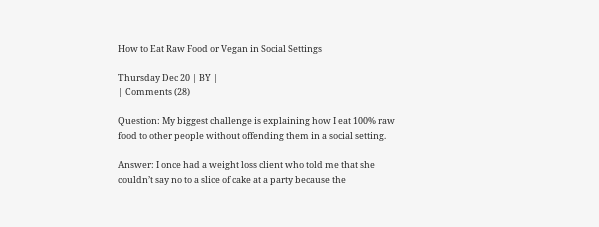How to Eat Raw Food or Vegan in Social Settings

Thursday Dec 20 | BY |
| Comments (28)

Question: My biggest challenge is explaining how I eat 100% raw food to other people without offending them in a social setting.

Answer: I once had a weight loss client who told me that she couldn’t say no to a slice of cake at a party because the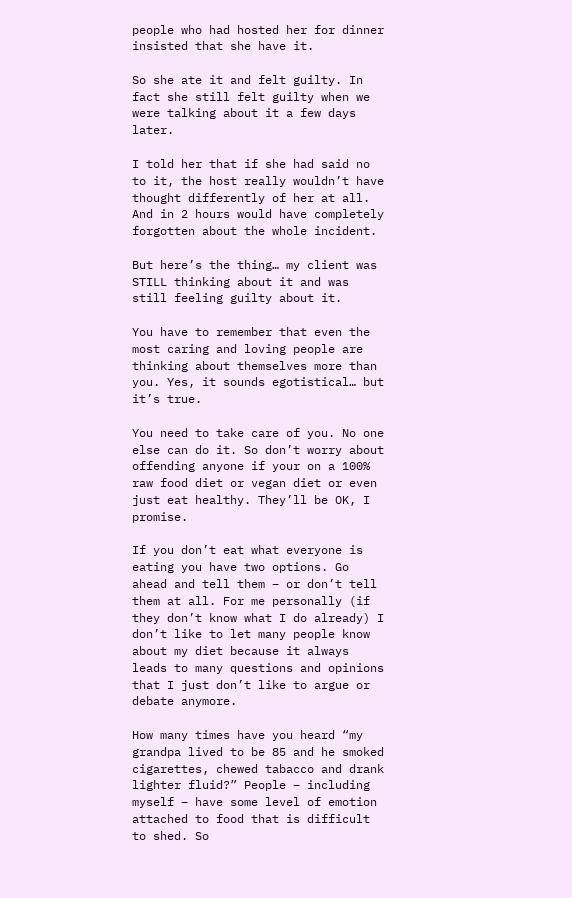people who had hosted her for dinner insisted that she have it.

So she ate it and felt guilty. In fact she still felt guilty when we were talking about it a few days later.

I told her that if she had said no to it, the host really wouldn’t have thought differently of her at all. And in 2 hours would have completely forgotten about the whole incident.

But here’s the thing… my client was STILL thinking about it and was still feeling guilty about it.

You have to remember that even the most caring and loving people are thinking about themselves more than you. Yes, it sounds egotistical… but it’s true.

You need to take care of you. No one else can do it. So don’t worry about offending anyone if your on a 100% raw food diet or vegan diet or even just eat healthy. They’ll be OK, I promise.

If you don’t eat what everyone is eating you have two options. Go ahead and tell them – or don’t tell them at all. For me personally (if they don’t know what I do already) I don’t like to let many people know about my diet because it always leads to many questions and opinions that I just don’t like to argue or debate anymore.

How many times have you heard “my grandpa lived to be 85 and he smoked cigarettes, chewed tabacco and drank lighter fluid?” People – including myself – have some level of emotion attached to food that is difficult to shed. So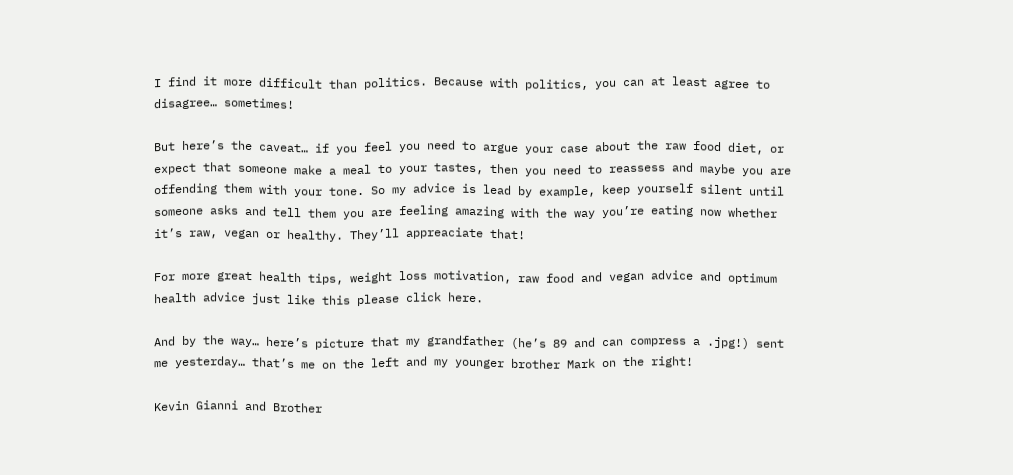I find it more difficult than politics. Because with politics, you can at least agree to disagree… sometimes!

But here’s the caveat… if you feel you need to argue your case about the raw food diet, or expect that someone make a meal to your tastes, then you need to reassess and maybe you are offending them with your tone. So my advice is lead by example, keep yourself silent until someone asks and tell them you are feeling amazing with the way you’re eating now whether it’s raw, vegan or healthy. They’ll appreaciate that!

For more great health tips, weight loss motivation, raw food and vegan advice and optimum health advice just like this please click here.

And by the way… here’s picture that my grandfather (he’s 89 and can compress a .jpg!) sent me yesterday… that’s me on the left and my younger brother Mark on the right!

Kevin Gianni and Brother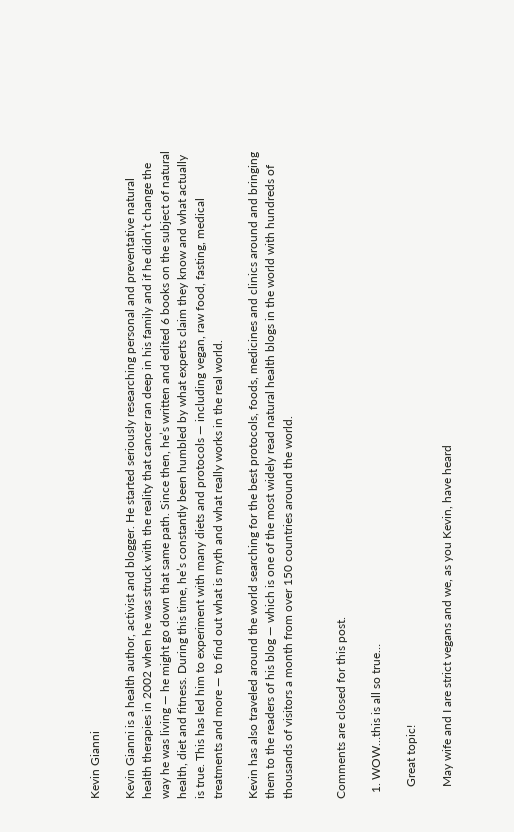Kevin Gianni

Kevin Gianni is a health author, activist and blogger. He started seriously researching personal and preventative natural health therapies in 2002 when he was struck with the reality that cancer ran deep in his family and if he didn’t change the way he was living — he might go down that same path. Since then, he’s written and edited 6 books on the subject of natural health, diet and fitness. During this time, he’s constantly been humbled by what experts claim they know and what actually is true. This has led him to experiment with many diets and protocols — including vegan, raw food, fasting, medical treatments and more — to find out what is myth and what really works in the real world.

Kevin has also traveled around the world searching for the best protocols, foods, medicines and clinics around and bringing them to the readers of his blog — which is one of the most widely read natural health blogs in the world with hundreds of thousands of visitors a month from over 150 countries around the world.


Comments are closed for this post.

  1. WOW…this is all so true…

    Great topic!

    May wife and I are strict vegans and we, as you Kevin, have heard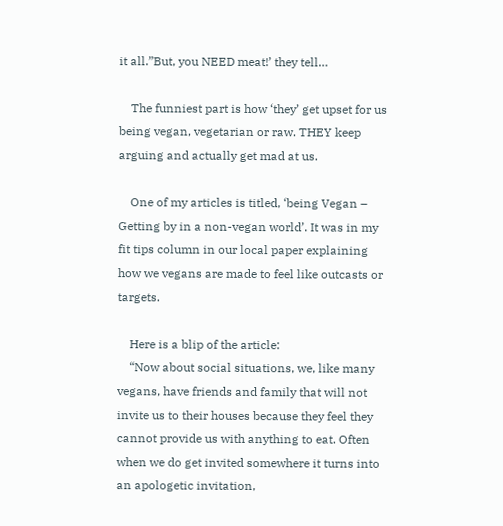it all.”But, you NEED meat!’ they tell…

    The funniest part is how ‘they’ get upset for us being vegan, vegetarian or raw. THEY keep arguing and actually get mad at us.

    One of my articles is titled, ‘being Vegan – Getting by in a non-vegan world’. It was in my fit tips column in our local paper explaining how we vegans are made to feel like outcasts or targets.

    Here is a blip of the article:
    “Now about social situations, we, like many vegans, have friends and family that will not invite us to their houses because they feel they cannot provide us with anything to eat. Often when we do get invited somewhere it turns into an apologetic invitation,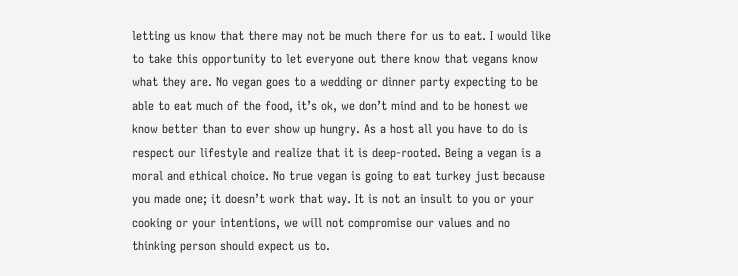letting us know that there may not be much there for us to eat. I would like to take this opportunity to let everyone out there know that vegans know what they are. No vegan goes to a wedding or dinner party expecting to be able to eat much of the food, it’s ok, we don’t mind and to be honest we know better than to ever show up hungry. As a host all you have to do is respect our lifestyle and realize that it is deep-rooted. Being a vegan is a moral and ethical choice. No true vegan is going to eat turkey just because you made one; it doesn’t work that way. It is not an insult to you or your cooking or your intentions, we will not compromise our values and no thinking person should expect us to.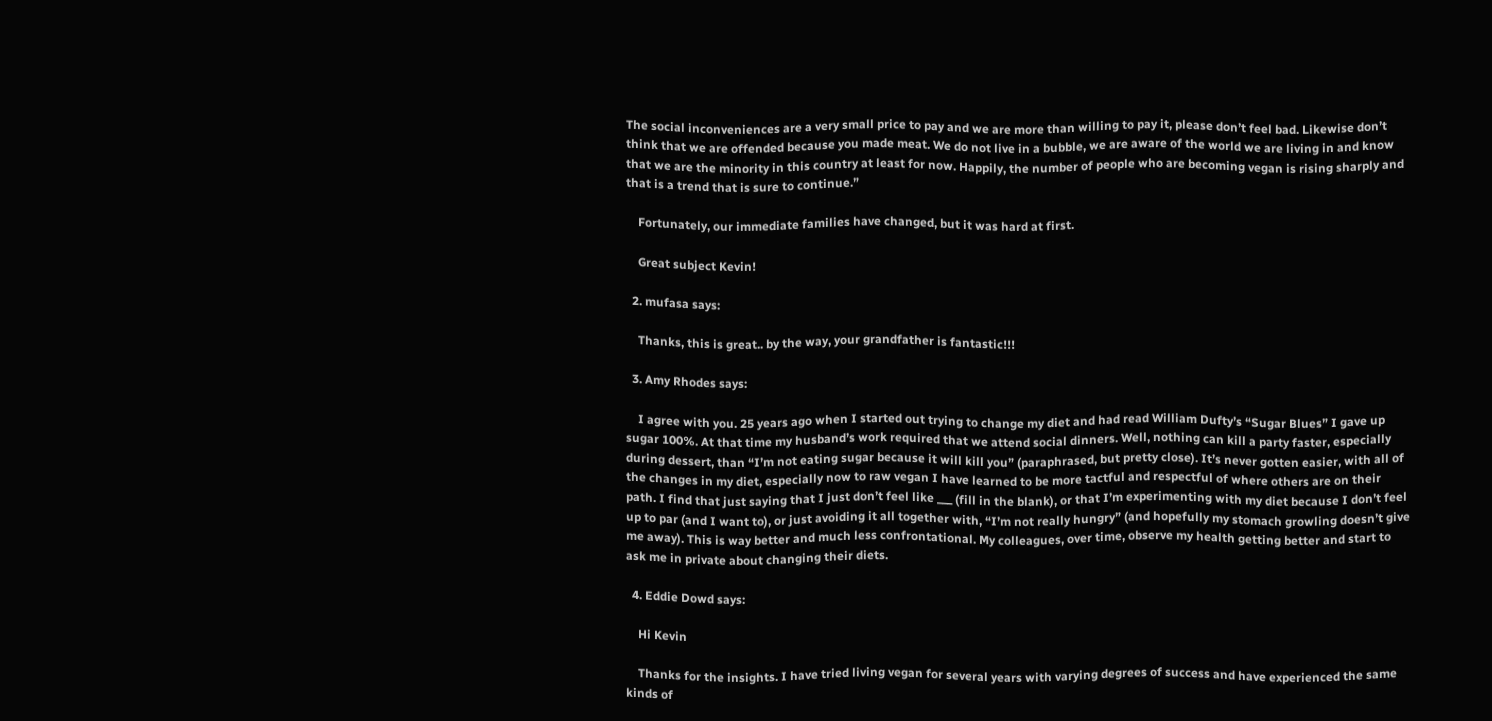The social inconveniences are a very small price to pay and we are more than willing to pay it, please don’t feel bad. Likewise don’t think that we are offended because you made meat. We do not live in a bubble, we are aware of the world we are living in and know that we are the minority in this country at least for now. Happily, the number of people who are becoming vegan is rising sharply and that is a trend that is sure to continue.”

    Fortunately, our immediate families have changed, but it was hard at first.

    Great subject Kevin!

  2. mufasa says:

    Thanks, this is great.. by the way, your grandfather is fantastic!!!

  3. Amy Rhodes says:

    I agree with you. 25 years ago when I started out trying to change my diet and had read William Dufty’s “Sugar Blues” I gave up sugar 100%. At that time my husband’s work required that we attend social dinners. Well, nothing can kill a party faster, especially during dessert, than “I’m not eating sugar because it will kill you” (paraphrased, but pretty close). It’s never gotten easier, with all of the changes in my diet, especially now to raw vegan I have learned to be more tactful and respectful of where others are on their path. I find that just saying that I just don’t feel like ___ (fill in the blank), or that I’m experimenting with my diet because I don’t feel up to par (and I want to), or just avoiding it all together with, “I’m not really hungry” (and hopefully my stomach growling doesn’t give me away). This is way better and much less confrontational. My colleagues, over time, observe my health getting better and start to ask me in private about changing their diets.

  4. Eddie Dowd says:

    Hi Kevin

    Thanks for the insights. I have tried living vegan for several years with varying degrees of success and have experienced the same kinds of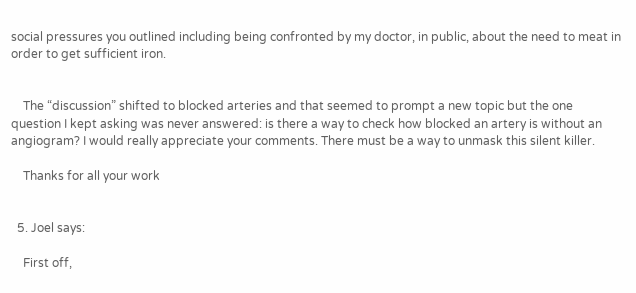social pressures you outlined including being confronted by my doctor, in public, about the need to meat in order to get sufficient iron.


    The “discussion” shifted to blocked arteries and that seemed to prompt a new topic but the one question I kept asking was never answered: is there a way to check how blocked an artery is without an angiogram? I would really appreciate your comments. There must be a way to unmask this silent killer.

    Thanks for all your work


  5. Joel says:

    First off,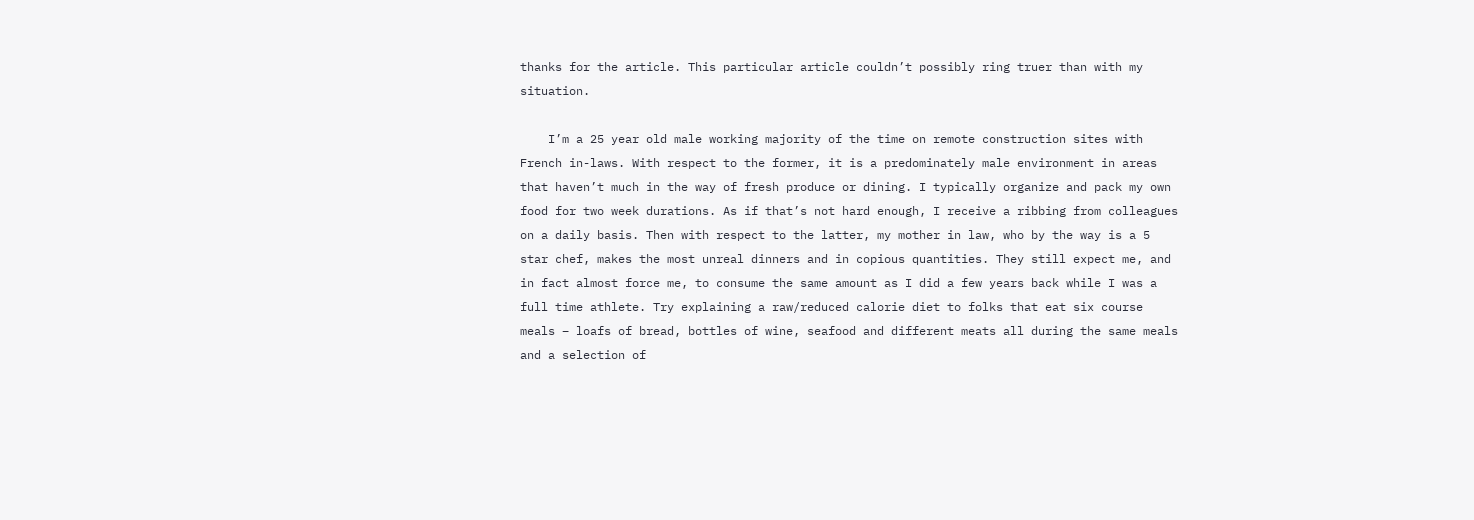thanks for the article. This particular article couldn’t possibly ring truer than with my situation.

    I’m a 25 year old male working majority of the time on remote construction sites with French in-laws. With respect to the former, it is a predominately male environment in areas that haven’t much in the way of fresh produce or dining. I typically organize and pack my own food for two week durations. As if that’s not hard enough, I receive a ribbing from colleagues on a daily basis. Then with respect to the latter, my mother in law, who by the way is a 5 star chef, makes the most unreal dinners and in copious quantities. They still expect me, and in fact almost force me, to consume the same amount as I did a few years back while I was a full time athlete. Try explaining a raw/reduced calorie diet to folks that eat six course meals – loafs of bread, bottles of wine, seafood and different meats all during the same meals and a selection of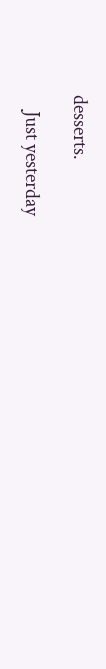desserts.

    Just yesterday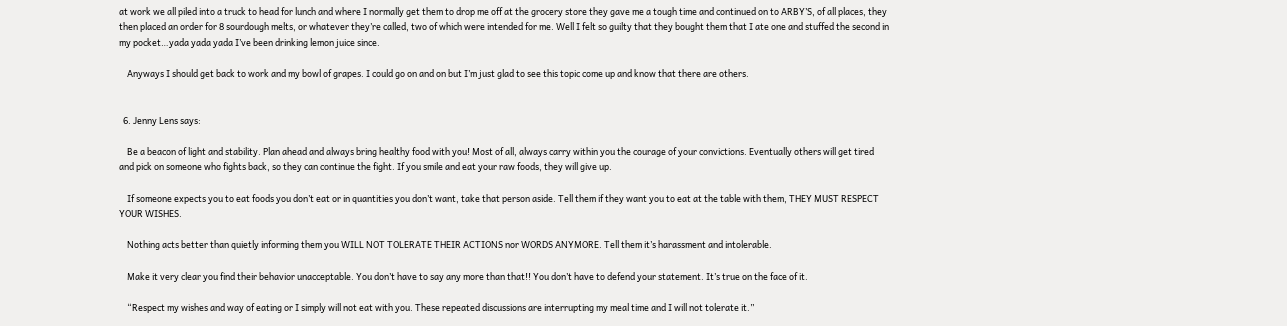at work we all piled into a truck to head for lunch and where I normally get them to drop me off at the grocery store they gave me a tough time and continued on to ARBY’S, of all places, they then placed an order for 8 sourdough melts, or whatever they’re called, two of which were intended for me. Well I felt so guilty that they bought them that I ate one and stuffed the second in my pocket…yada yada yada I’ve been drinking lemon juice since.

    Anyways I should get back to work and my bowl of grapes. I could go on and on but I’m just glad to see this topic come up and know that there are others.


  6. Jenny Lens says:

    Be a beacon of light and stability. Plan ahead and always bring healthy food with you! Most of all, always carry within you the courage of your convictions. Eventually others will get tired and pick on someone who fights back, so they can continue the fight. If you smile and eat your raw foods, they will give up.

    If someone expects you to eat foods you don’t eat or in quantities you don’t want, take that person aside. Tell them if they want you to eat at the table with them, THEY MUST RESPECT YOUR WISHES.

    Nothing acts better than quietly informing them you WILL NOT TOLERATE THEIR ACTIONS nor WORDS ANYMORE. Tell them it’s harassment and intolerable.

    Make it very clear you find their behavior unacceptable. You don’t have to say any more than that!! You don’t have to defend your statement. It’s true on the face of it.

    “Respect my wishes and way of eating or I simply will not eat with you. These repeated discussions are interrupting my meal time and I will not tolerate it.”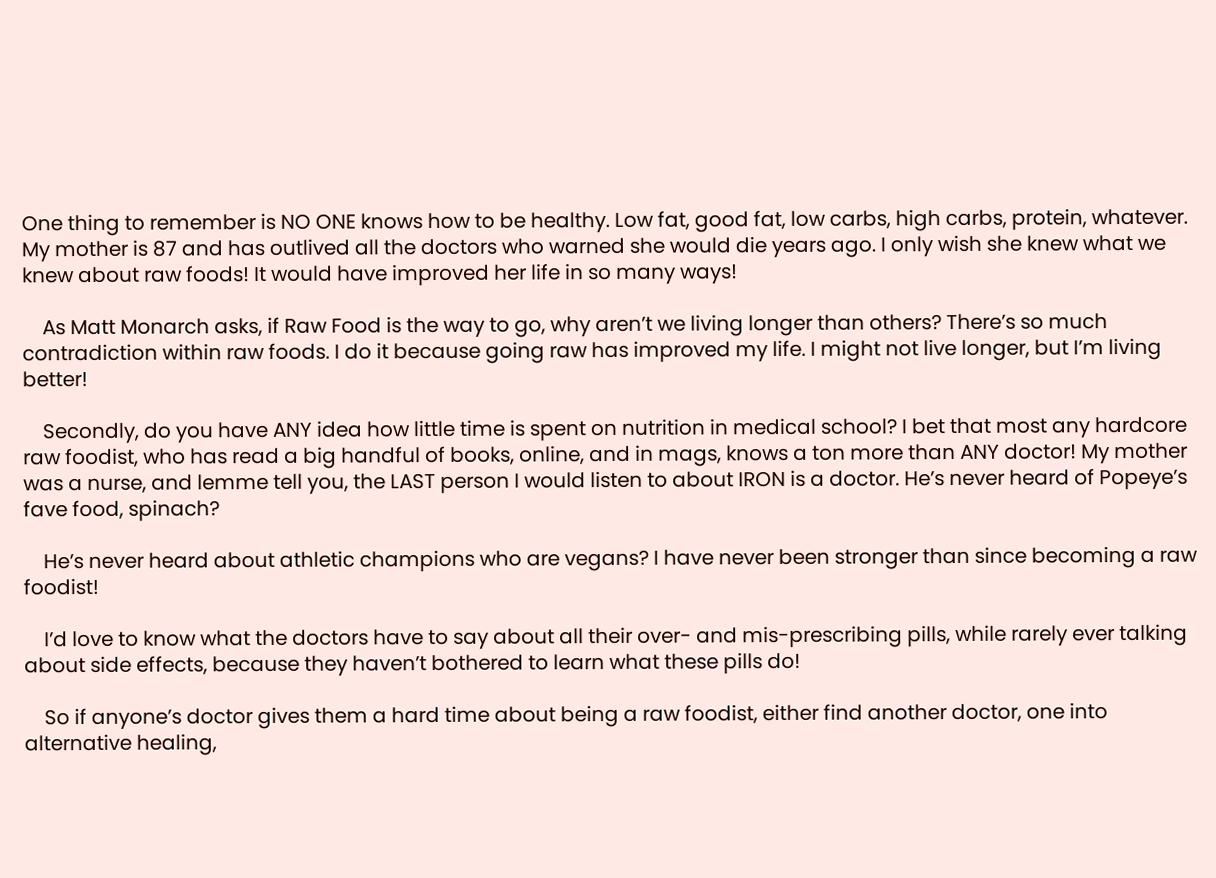One thing to remember is NO ONE knows how to be healthy. Low fat, good fat, low carbs, high carbs, protein, whatever. My mother is 87 and has outlived all the doctors who warned she would die years ago. I only wish she knew what we knew about raw foods! It would have improved her life in so many ways!

    As Matt Monarch asks, if Raw Food is the way to go, why aren’t we living longer than others? There’s so much contradiction within raw foods. I do it because going raw has improved my life. I might not live longer, but I’m living better!

    Secondly, do you have ANY idea how little time is spent on nutrition in medical school? I bet that most any hardcore raw foodist, who has read a big handful of books, online, and in mags, knows a ton more than ANY doctor! My mother was a nurse, and lemme tell you, the LAST person I would listen to about IRON is a doctor. He’s never heard of Popeye’s fave food, spinach?

    He’s never heard about athletic champions who are vegans? I have never been stronger than since becoming a raw foodist!

    I’d love to know what the doctors have to say about all their over- and mis-prescribing pills, while rarely ever talking about side effects, because they haven’t bothered to learn what these pills do!

    So if anyone’s doctor gives them a hard time about being a raw foodist, either find another doctor, one into alternative healing,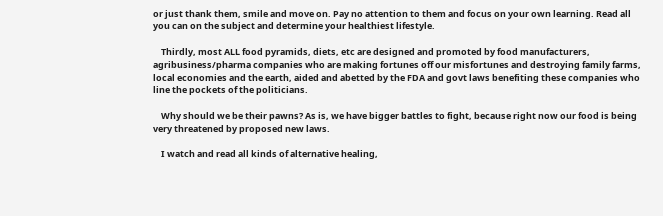or just thank them, smile and move on. Pay no attention to them and focus on your own learning. Read all you can on the subject and determine your healthiest lifestyle.

    Thirdly, most ALL food pyramids, diets, etc are designed and promoted by food manufacturers, agribusiness/pharma companies who are making fortunes off our misfortunes and destroying family farms, local economies and the earth, aided and abetted by the FDA and govt laws benefiting these companies who line the pockets of the politicians.

    Why should we be their pawns? As is, we have bigger battles to fight, because right now our food is being very threatened by proposed new laws.

    I watch and read all kinds of alternative healing,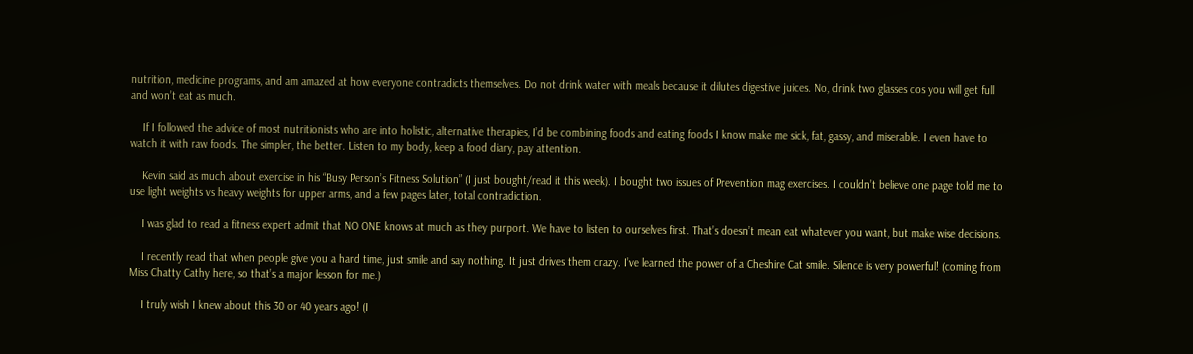nutrition, medicine programs, and am amazed at how everyone contradicts themselves. Do not drink water with meals because it dilutes digestive juices. No, drink two glasses cos you will get full and won’t eat as much.

    If I followed the advice of most nutritionists who are into holistic, alternative therapies, I’d be combining foods and eating foods I know make me sick, fat, gassy, and miserable. I even have to watch it with raw foods. The simpler, the better. Listen to my body, keep a food diary, pay attention.

    Kevin said as much about exercise in his “Busy Person’s Fitness Solution” (I just bought/read it this week). I bought two issues of Prevention mag exercises. I couldn’t believe one page told me to use light weights vs heavy weights for upper arms, and a few pages later, total contradiction.

    I was glad to read a fitness expert admit that NO ONE knows at much as they purport. We have to listen to ourselves first. That’s doesn’t mean eat whatever you want, but make wise decisions.

    I recently read that when people give you a hard time, just smile and say nothing. It just drives them crazy. I’ve learned the power of a Cheshire Cat smile. Silence is very powerful! (coming from Miss Chatty Cathy here, so that’s a major lesson for me.)

    I truly wish I knew about this 30 or 40 years ago! (I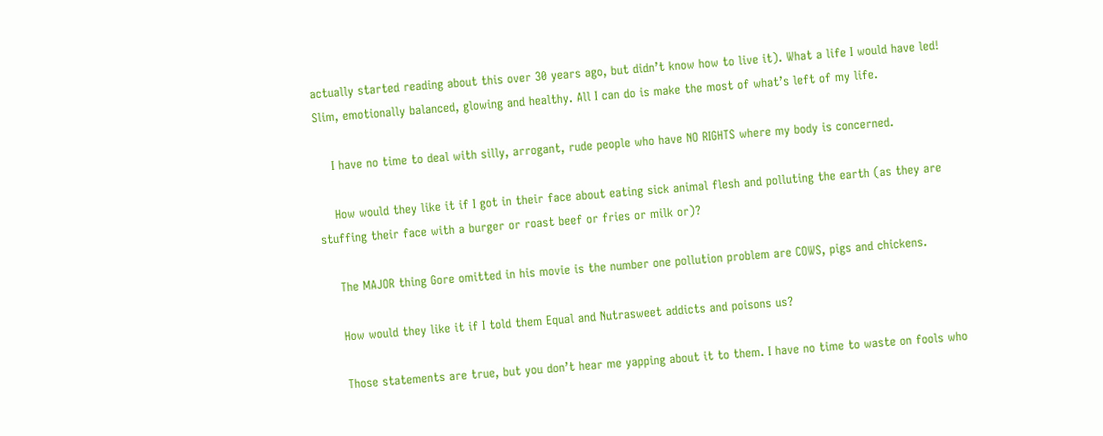actually started reading about this over 30 years ago, but didn’t know how to live it). What a life I would have led! Slim, emotionally balanced, glowing and healthy. All I can do is make the most of what’s left of my life.

    I have no time to deal with silly, arrogant, rude people who have NO RIGHTS where my body is concerned.

    How would they like it if I got in their face about eating sick animal flesh and polluting the earth (as they are stuffing their face with a burger or roast beef or fries or milk or)?

    The MAJOR thing Gore omitted in his movie is the number one pollution problem are COWS, pigs and chickens.

    How would they like it if I told them Equal and Nutrasweet addicts and poisons us?

    Those statements are true, but you don’t hear me yapping about it to them. I have no time to waste on fools who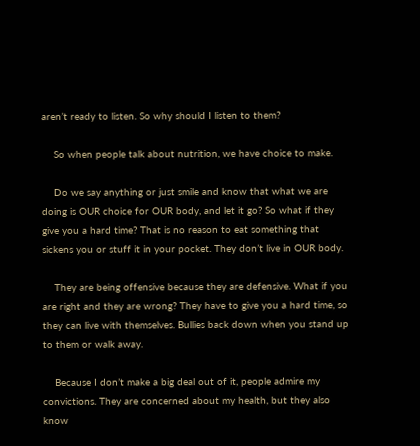aren’t ready to listen. So why should I listen to them?

    So when people talk about nutrition, we have choice to make.

    Do we say anything or just smile and know that what we are doing is OUR choice for OUR body, and let it go? So what if they give you a hard time? That is no reason to eat something that sickens you or stuff it in your pocket. They don’t live in OUR body.

    They are being offensive because they are defensive. What if you are right and they are wrong? They have to give you a hard time, so they can live with themselves. Bullies back down when you stand up to them or walk away.

    Because I don’t make a big deal out of it, people admire my convictions. They are concerned about my health, but they also know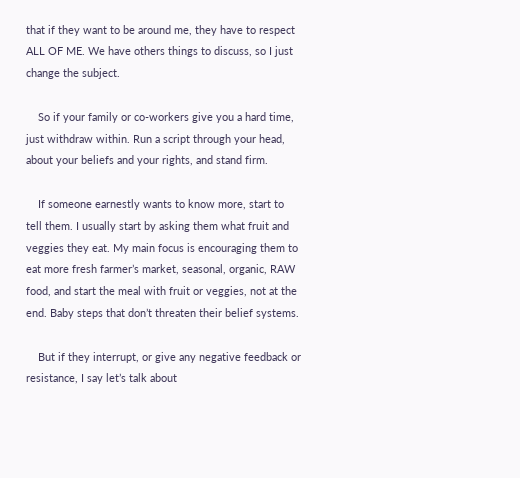that if they want to be around me, they have to respect ALL OF ME. We have others things to discuss, so I just change the subject.

    So if your family or co-workers give you a hard time, just withdraw within. Run a script through your head, about your beliefs and your rights, and stand firm.

    If someone earnestly wants to know more, start to tell them. I usually start by asking them what fruit and veggies they eat. My main focus is encouraging them to eat more fresh farmer’s market, seasonal, organic, RAW food, and start the meal with fruit or veggies, not at the end. Baby steps that don’t threaten their belief systems.

    But if they interrupt, or give any negative feedback or resistance, I say let’s talk about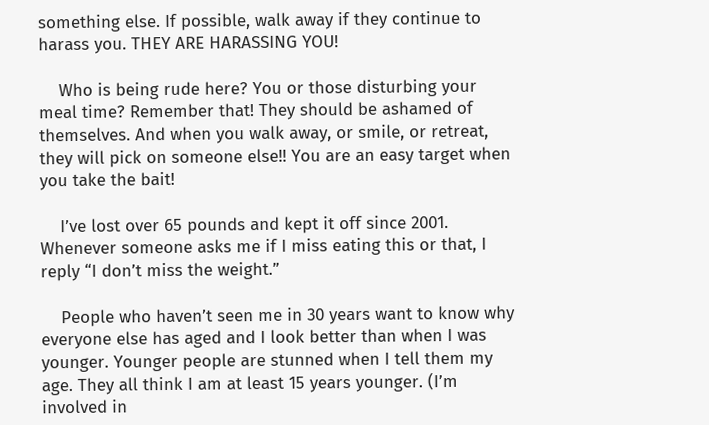something else. If possible, walk away if they continue to harass you. THEY ARE HARASSING YOU!

    Who is being rude here? You or those disturbing your meal time? Remember that! They should be ashamed of themselves. And when you walk away, or smile, or retreat, they will pick on someone else!! You are an easy target when you take the bait!

    I’ve lost over 65 pounds and kept it off since 2001. Whenever someone asks me if I miss eating this or that, I reply “I don’t miss the weight.”

    People who haven’t seen me in 30 years want to know why everyone else has aged and I look better than when I was younger. Younger people are stunned when I tell them my age. They all think I am at least 15 years younger. (I’m involved in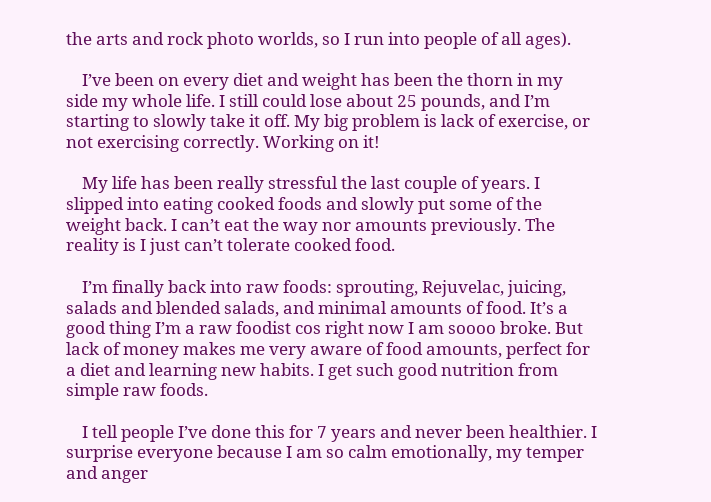the arts and rock photo worlds, so I run into people of all ages).

    I’ve been on every diet and weight has been the thorn in my side my whole life. I still could lose about 25 pounds, and I’m starting to slowly take it off. My big problem is lack of exercise, or not exercising correctly. Working on it!

    My life has been really stressful the last couple of years. I slipped into eating cooked foods and slowly put some of the weight back. I can’t eat the way nor amounts previously. The reality is I just can’t tolerate cooked food.

    I’m finally back into raw foods: sprouting, Rejuvelac, juicing, salads and blended salads, and minimal amounts of food. It’s a good thing I’m a raw foodist cos right now I am soooo broke. But lack of money makes me very aware of food amounts, perfect for a diet and learning new habits. I get such good nutrition from simple raw foods.

    I tell people I’ve done this for 7 years and never been healthier. I surprise everyone because I am so calm emotionally, my temper and anger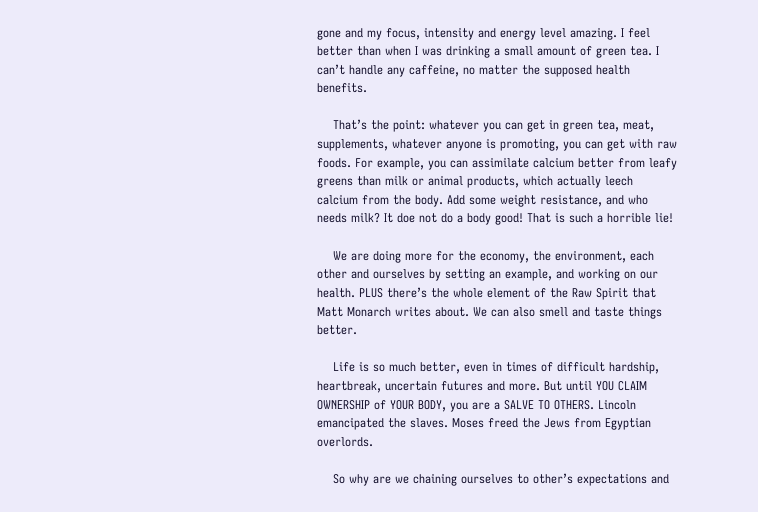gone and my focus, intensity and energy level amazing. I feel better than when I was drinking a small amount of green tea. I can’t handle any caffeine, no matter the supposed health benefits.

    That’s the point: whatever you can get in green tea, meat, supplements, whatever anyone is promoting, you can get with raw foods. For example, you can assimilate calcium better from leafy greens than milk or animal products, which actually leech calcium from the body. Add some weight resistance, and who needs milk? It doe not do a body good! That is such a horrible lie!

    We are doing more for the economy, the environment, each other and ourselves by setting an example, and working on our health. PLUS there’s the whole element of the Raw Spirit that Matt Monarch writes about. We can also smell and taste things better.

    Life is so much better, even in times of difficult hardship, heartbreak, uncertain futures and more. But until YOU CLAIM OWNERSHIP of YOUR BODY, you are a SALVE TO OTHERS. Lincoln emancipated the slaves. Moses freed the Jews from Egyptian overlords.

    So why are we chaining ourselves to other’s expectations and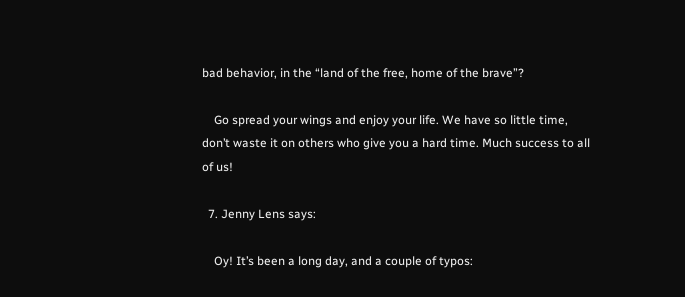bad behavior, in the “land of the free, home of the brave”?

    Go spread your wings and enjoy your life. We have so little time, don’t waste it on others who give you a hard time. Much success to all of us!

  7. Jenny Lens says:

    Oy! It’s been a long day, and a couple of typos: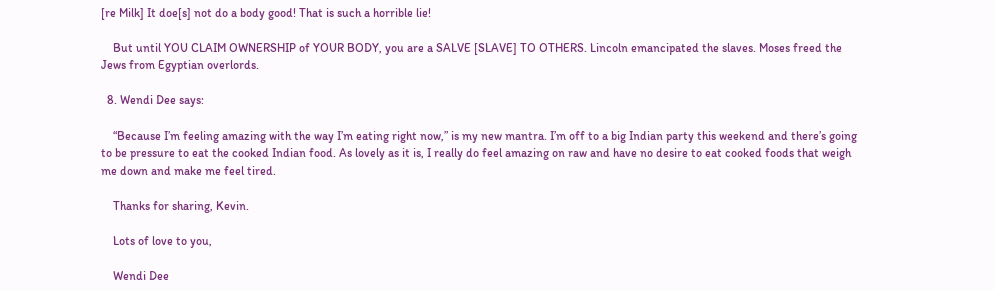[re Milk] It doe[s] not do a body good! That is such a horrible lie!

    But until YOU CLAIM OWNERSHIP of YOUR BODY, you are a SALVE [SLAVE] TO OTHERS. Lincoln emancipated the slaves. Moses freed the Jews from Egyptian overlords.

  8. Wendi Dee says:

    “Because I’m feeling amazing with the way I’m eating right now,” is my new mantra. I’m off to a big Indian party this weekend and there’s going to be pressure to eat the cooked Indian food. As lovely as it is, I really do feel amazing on raw and have no desire to eat cooked foods that weigh me down and make me feel tired.

    Thanks for sharing, Kevin.

    Lots of love to you,

    Wendi Dee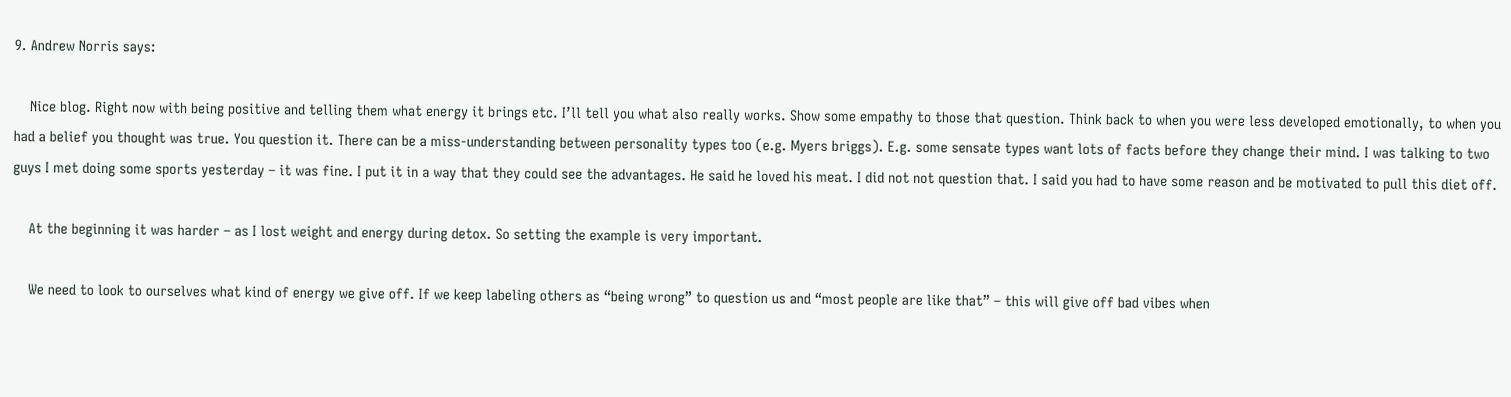9. Andrew Norris says:

    Nice blog. Right now with being positive and telling them what energy it brings etc. I’ll tell you what also really works. Show some empathy to those that question. Think back to when you were less developed emotionally, to when you had a belief you thought was true. You question it. There can be a miss-understanding between personality types too (e.g. Myers briggs). E.g. some sensate types want lots of facts before they change their mind. I was talking to two guys I met doing some sports yesterday – it was fine. I put it in a way that they could see the advantages. He said he loved his meat. I did not not question that. I said you had to have some reason and be motivated to pull this diet off.

    At the beginning it was harder – as I lost weight and energy during detox. So setting the example is very important.

    We need to look to ourselves what kind of energy we give off. If we keep labeling others as “being wrong” to question us and “most people are like that” – this will give off bad vibes when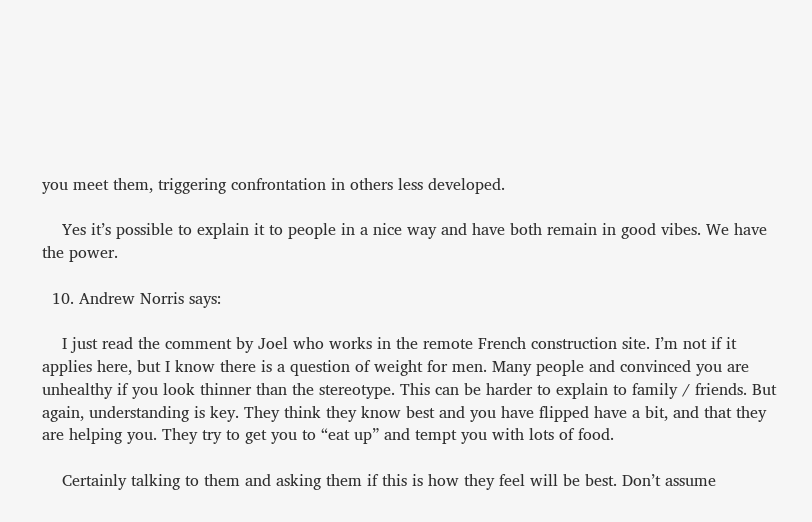you meet them, triggering confrontation in others less developed.

    Yes it’s possible to explain it to people in a nice way and have both remain in good vibes. We have the power.

  10. Andrew Norris says:

    I just read the comment by Joel who works in the remote French construction site. I’m not if it applies here, but I know there is a question of weight for men. Many people and convinced you are unhealthy if you look thinner than the stereotype. This can be harder to explain to family / friends. But again, understanding is key. They think they know best and you have flipped have a bit, and that they are helping you. They try to get you to “eat up” and tempt you with lots of food.

    Certainly talking to them and asking them if this is how they feel will be best. Don’t assume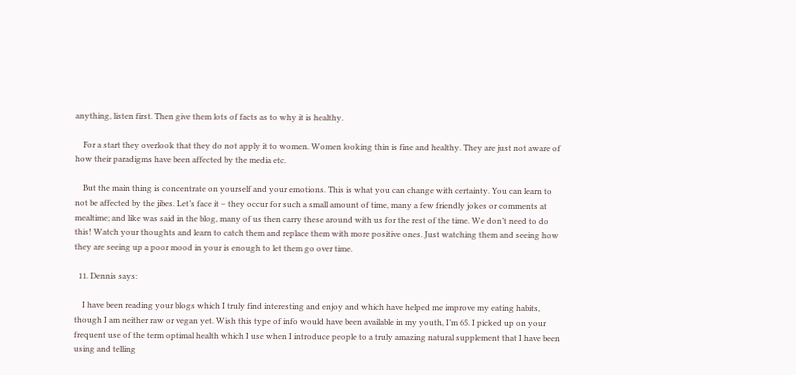anything, listen first. Then give them lots of facts as to why it is healthy.

    For a start they overlook that they do not apply it to women. Women looking thin is fine and healthy. They are just not aware of how their paradigms have been affected by the media etc.

    But the main thing is concentrate on yourself and your emotions. This is what you can change with certainty. You can learn to not be affected by the jibes. Let’s face it – they occur for such a small amount of time, many a few friendly jokes or comments at mealtime; and like was said in the blog, many of us then carry these around with us for the rest of the time. We don’t need to do this! Watch your thoughts and learn to catch them and replace them with more positive ones. Just watching them and seeing how they are seeing up a poor mood in your is enough to let them go over time.

  11. Dennis says:

    I have been reading your blogs which I truly find interesting and enjoy and which have helped me improve my eating habits, though I am neither raw or vegan yet. Wish this type of info would have been available in my youth, I’m 65. I picked up on your frequent use of the term optimal health which I use when I introduce people to a truly amazing natural supplement that I have been using and telling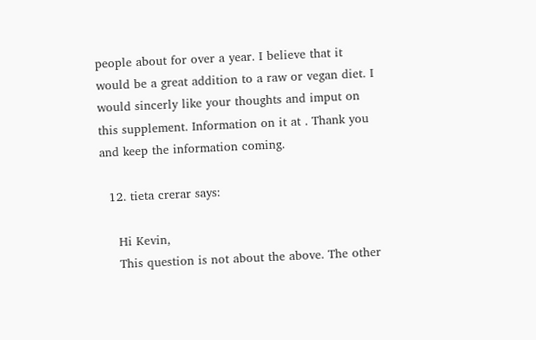people about for over a year. I believe that it would be a great addition to a raw or vegan diet. I would sincerly like your thoughts and imput on this supplement. Information on it at . Thank you and keep the information coming.

  12. tieta crerar says:

    Hi Kevin,
    This question is not about the above. The other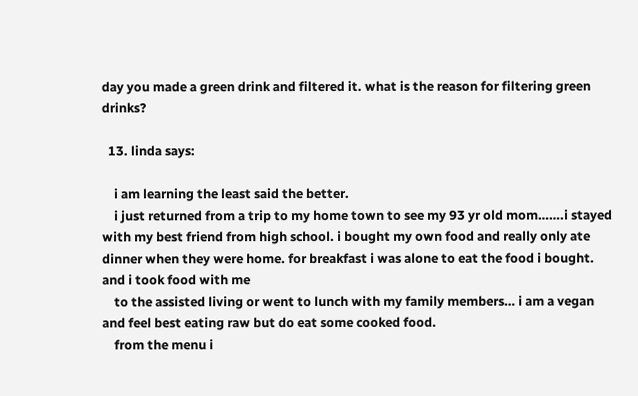day you made a green drink and filtered it. what is the reason for filtering green drinks?

  13. linda says:

    i am learning the least said the better.
    i just returned from a trip to my home town to see my 93 yr old mom…….i stayed with my best friend from high school. i bought my own food and really only ate dinner when they were home. for breakfast i was alone to eat the food i bought. and i took food with me
    to the assisted living or went to lunch with my family members… i am a vegan and feel best eating raw but do eat some cooked food.
    from the menu i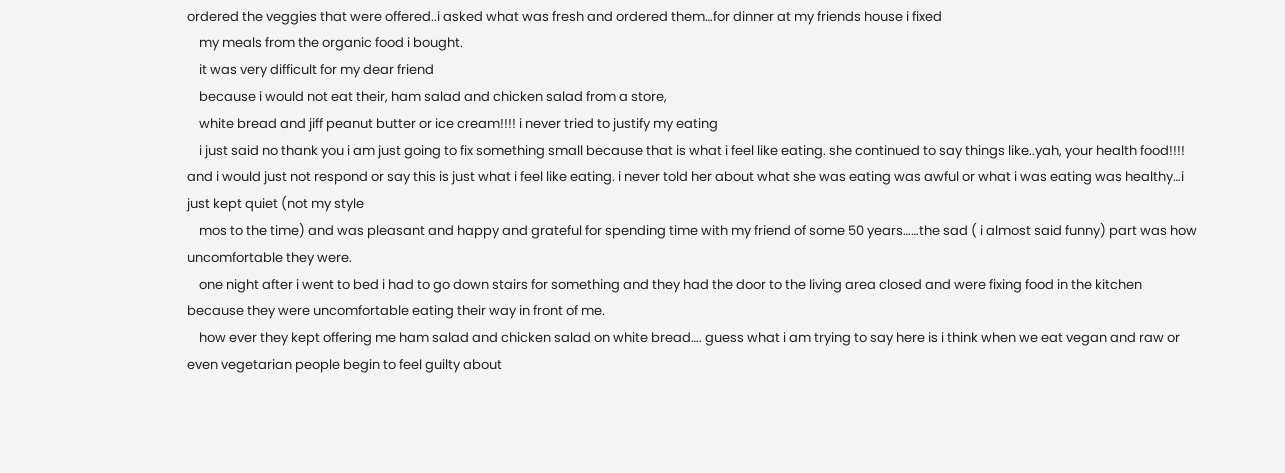ordered the veggies that were offered..i asked what was fresh and ordered them…for dinner at my friends house i fixed
    my meals from the organic food i bought.
    it was very difficult for my dear friend
    because i would not eat their, ham salad and chicken salad from a store,
    white bread and jiff peanut butter or ice cream!!!! i never tried to justify my eating
    i just said no thank you i am just going to fix something small because that is what i feel like eating. she continued to say things like..yah, your health food!!!! and i would just not respond or say this is just what i feel like eating. i never told her about what she was eating was awful or what i was eating was healthy…i just kept quiet (not my style
    mos to the time) and was pleasant and happy and grateful for spending time with my friend of some 50 years……the sad ( i almost said funny) part was how uncomfortable they were.
    one night after i went to bed i had to go down stairs for something and they had the door to the living area closed and were fixing food in the kitchen because they were uncomfortable eating their way in front of me.
    how ever they kept offering me ham salad and chicken salad on white bread…. guess what i am trying to say here is i think when we eat vegan and raw or even vegetarian people begin to feel guilty about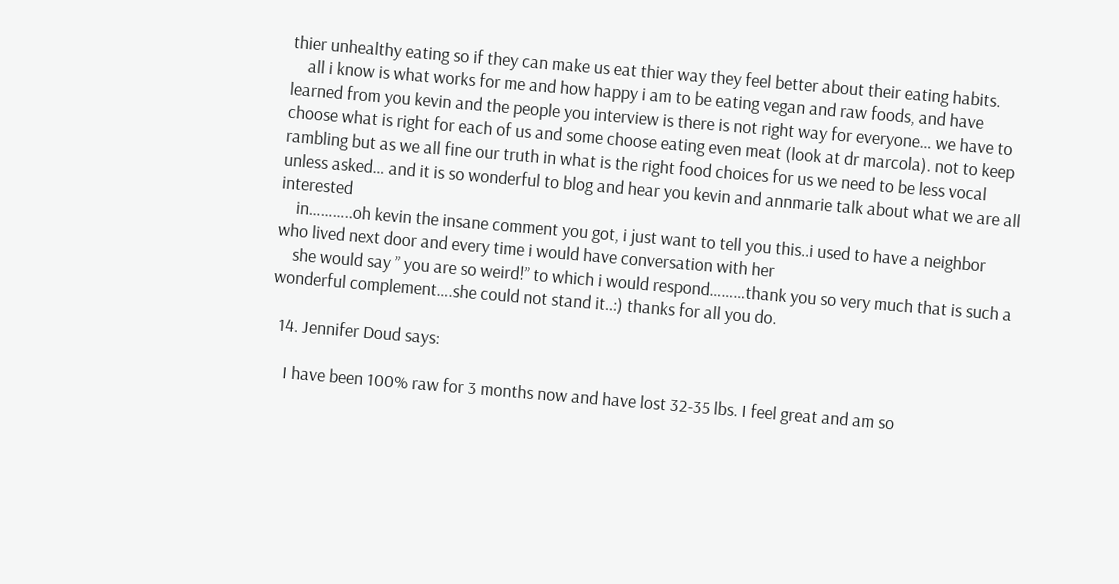thier unhealthy eating so if they can make us eat thier way they feel better about their eating habits.
    all i know is what works for me and how happy i am to be eating vegan and raw foods, and have learned from you kevin and the people you interview is there is not right way for everyone… we have to choose what is right for each of us and some choose eating even meat (look at dr marcola). not to keep rambling but as we all fine our truth in what is the right food choices for us we need to be less vocal unless asked… and it is so wonderful to blog and hear you kevin and annmarie talk about what we are all interested
    in………..oh kevin the insane comment you got, i just want to tell you this..i used to have a neighbor who lived next door and every time i would have conversation with her
    she would say ” you are so weird!” to which i would respond………thank you so very much that is such a wonderful complement….she could not stand it..:) thanks for all you do.

  14. Jennifer Doud says:

    I have been 100% raw for 3 months now and have lost 32-35 lbs. I feel great and am so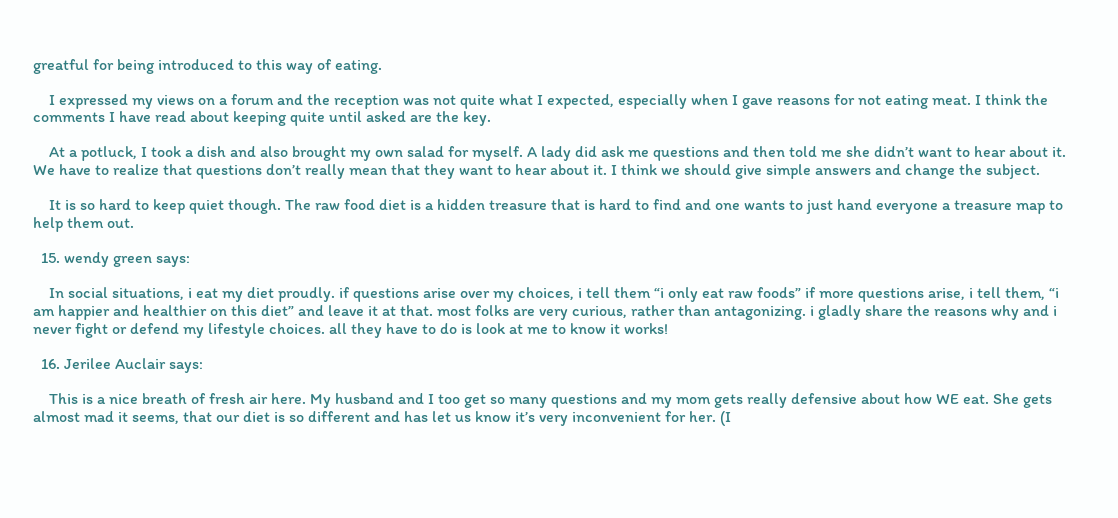greatful for being introduced to this way of eating.

    I expressed my views on a forum and the reception was not quite what I expected, especially when I gave reasons for not eating meat. I think the comments I have read about keeping quite until asked are the key.

    At a potluck, I took a dish and also brought my own salad for myself. A lady did ask me questions and then told me she didn’t want to hear about it. We have to realize that questions don’t really mean that they want to hear about it. I think we should give simple answers and change the subject.

    It is so hard to keep quiet though. The raw food diet is a hidden treasure that is hard to find and one wants to just hand everyone a treasure map to help them out.

  15. wendy green says:

    In social situations, i eat my diet proudly. if questions arise over my choices, i tell them “i only eat raw foods” if more questions arise, i tell them, “i am happier and healthier on this diet” and leave it at that. most folks are very curious, rather than antagonizing. i gladly share the reasons why and i never fight or defend my lifestyle choices. all they have to do is look at me to know it works!

  16. Jerilee Auclair says:

    This is a nice breath of fresh air here. My husband and I too get so many questions and my mom gets really defensive about how WE eat. She gets almost mad it seems, that our diet is so different and has let us know it’s very inconvenient for her. (I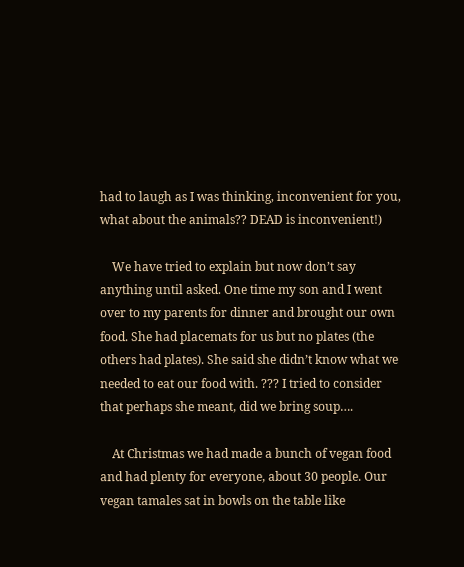had to laugh as I was thinking, inconvenient for you, what about the animals?? DEAD is inconvenient!)

    We have tried to explain but now don’t say anything until asked. One time my son and I went over to my parents for dinner and brought our own food. She had placemats for us but no plates (the others had plates). She said she didn’t know what we needed to eat our food with. ??? I tried to consider that perhaps she meant, did we bring soup….

    At Christmas we had made a bunch of vegan food and had plenty for everyone, about 30 people. Our vegan tamales sat in bowls on the table like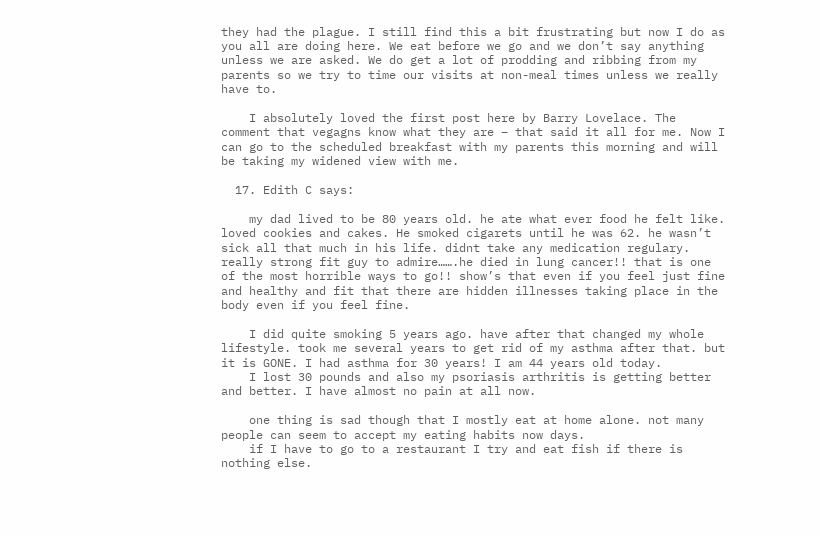they had the plague. I still find this a bit frustrating but now I do as you all are doing here. We eat before we go and we don’t say anything unless we are asked. We do get a lot of prodding and ribbing from my parents so we try to time our visits at non-meal times unless we really have to.

    I absolutely loved the first post here by Barry Lovelace. The comment that vegagns know what they are – that said it all for me. Now I can go to the scheduled breakfast with my parents this morning and will be taking my widened view with me.

  17. Edith C says:

    my dad lived to be 80 years old. he ate what ever food he felt like. loved cookies and cakes. He smoked cigarets until he was 62. he wasn’t sick all that much in his life. didnt take any medication regulary. really strong fit guy to admire…….he died in lung cancer!! that is one of the most horrible ways to go!! show’s that even if you feel just fine and healthy and fit that there are hidden illnesses taking place in the body even if you feel fine.

    I did quite smoking 5 years ago. have after that changed my whole lifestyle. took me several years to get rid of my asthma after that. but it is GONE. I had asthma for 30 years! I am 44 years old today.
    I lost 30 pounds and also my psoriasis arthritis is getting better and better. I have almost no pain at all now.

    one thing is sad though that I mostly eat at home alone. not many people can seem to accept my eating habits now days.
    if I have to go to a restaurant I try and eat fish if there is nothing else.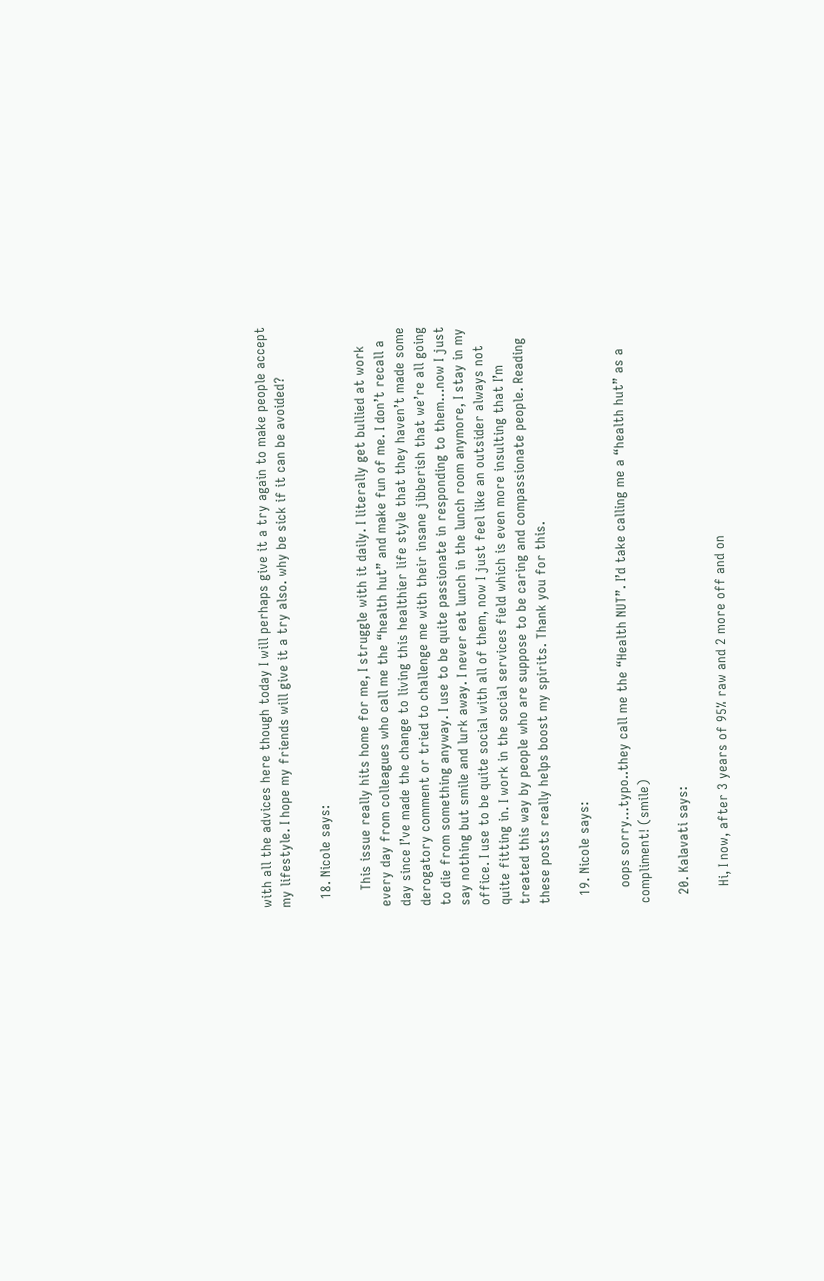with all the advices here though today I will perhaps give it a try again to make people accept my lifestyle. I hope my friends will give it a try also. why be sick if it can be avoided?

  18. Nicole says:

    This issue really hits home for me, I struggle with it daily. I literally get bullied at work every day from colleagues who call me the “health hut” and make fun of me. I don’t recall a day since I’ve made the change to living this healthier life style that they haven’t made some derogatory comment or tried to challenge me with their insane jibberish that we’re all going to die from something anyway. I use to be quite passionate in responding to them…now I just say nothing but smile and lurk away. I never eat lunch in the lunch room anymore, I stay in my office. I use to be quite social with all of them, now I just feel like an outsider always not quite fitting in. I work in the social services field which is even more insulting that I’m treated this way by people who are suppose to be caring and compassionate people. Reading these posts really helps boost my spirits. Thank you for this.

  19. Nicole says:

    oops sorry…typo..they call me the “Health NUT”. I’d take calling me a “health hut” as a compliment! (smile)

  20. Kalavati says:

    Hi, I now, after 3 years of 95% raw and 2 more off and on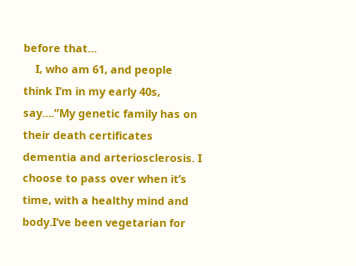before that…
    I, who am 61, and people think I’m in my early 40s, say….”My genetic family has on their death certificates dementia and arteriosclerosis. I choose to pass over when it’s time, with a healthy mind and body.I’ve been vegetarian for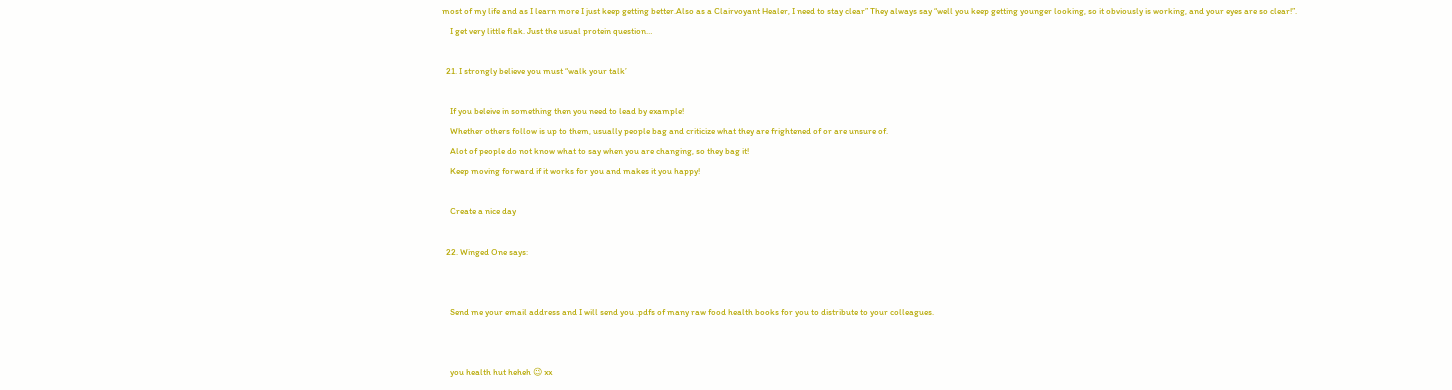most of my life and as I learn more I just keep getting better.Also as a Clairvoyant Healer, I need to stay clear” They always say “well you keep getting younger looking, so it obviously is working, and your eyes are so clear!”.
    I get very little flak. Just the usual protein question…

  21. I strongly believe you must “walk your talk’

    If you beleive in something then you need to lead by example!
    Whether others follow is up to them, usually people bag and criticize what they are frightened of or are unsure of.
    Alot of people do not know what to say when you are changing, so they bag it!
    Keep moving forward if it works for you and makes it you happy!

    Create a nice day

  22. Winged One says:


    Send me your email address and I will send you .pdfs of many raw food health books for you to distribute to your colleagues.


    you health hut heheh 😉 xx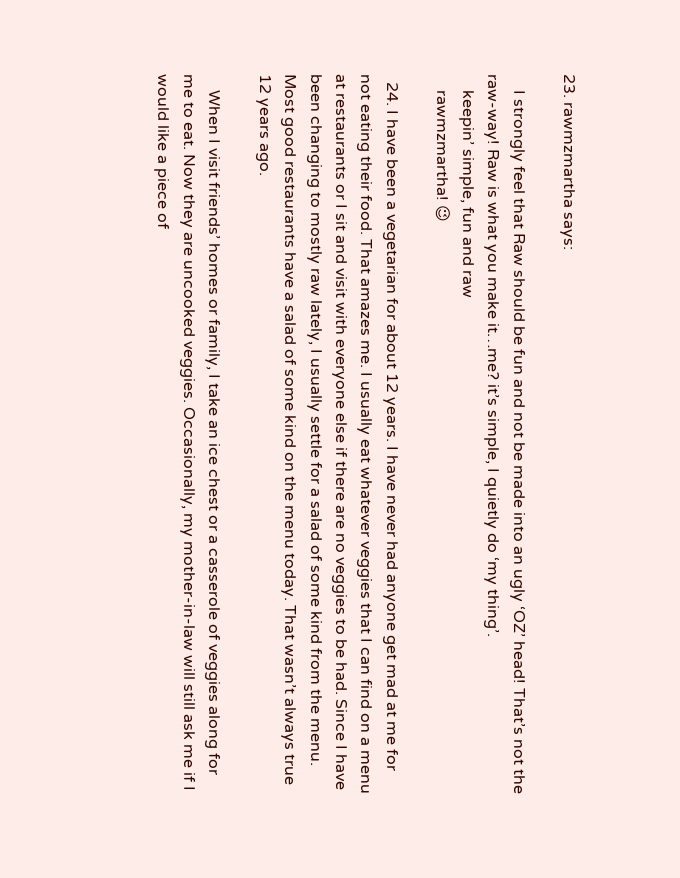23. rawmzmartha says:

    I strongly feel that Raw should be fun and not be made into an ugly ‘OZ’ head! That’s not the raw-way! Raw is what you make it…me? it’s simple, I quietly do ‘my thing’.
    keepin’ simple, fun and raw
    rawmzmartha! 😉

  24. I have been a vegetarian for about 12 years. I have never had anyone get mad at me for not eating their food. That amazes me. I usually eat whatever veggies that I can find on a menu at restaurants or I sit and visit with everyone else if there are no veggies to be had. Since I have been changing to mostly raw lately, I usually settle for a salad of some kind from the menu. Most good restaurants have a salad of some kind on the menu today. That wasn’t always true 12 years ago.

    When I visit friends’ homes or family, I take an ice chest or a casserole of veggies along for me to eat. Now they are uncooked veggies. Occasionally, my mother-in-law will still ask me if I would like a piece of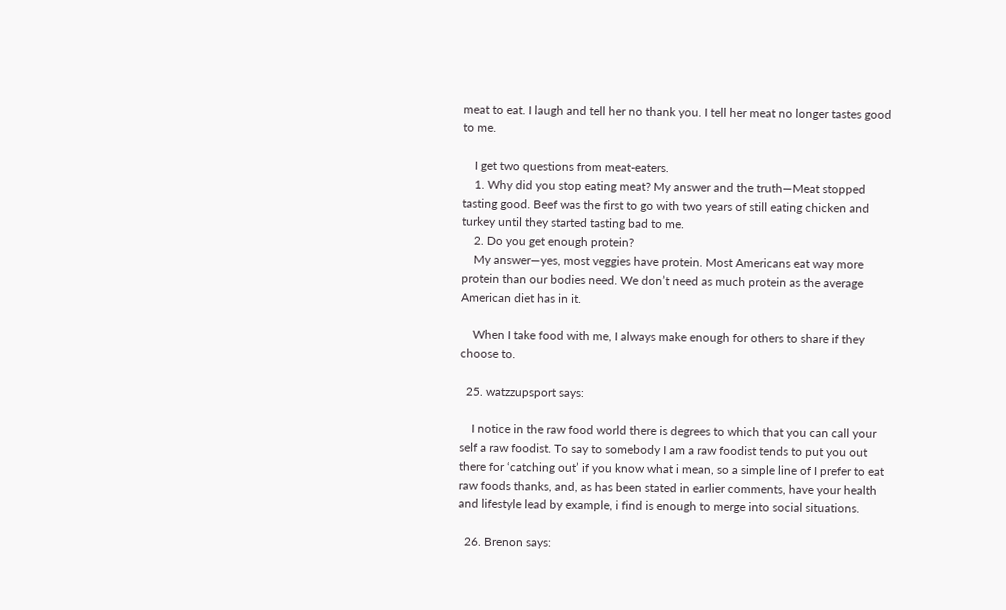meat to eat. I laugh and tell her no thank you. I tell her meat no longer tastes good to me.

    I get two questions from meat-eaters.
    1. Why did you stop eating meat? My answer and the truth—Meat stopped tasting good. Beef was the first to go with two years of still eating chicken and turkey until they started tasting bad to me.
    2. Do you get enough protein?
    My answer—yes, most veggies have protein. Most Americans eat way more protein than our bodies need. We don’t need as much protein as the average American diet has in it.

    When I take food with me, I always make enough for others to share if they choose to.

  25. watzzupsport says:

    I notice in the raw food world there is degrees to which that you can call your self a raw foodist. To say to somebody I am a raw foodist tends to put you out there for ‘catching out’ if you know what i mean, so a simple line of I prefer to eat raw foods thanks, and, as has been stated in earlier comments, have your health and lifestyle lead by example, i find is enough to merge into social situations.

  26. Brenon says: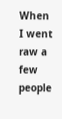When I went raw a few people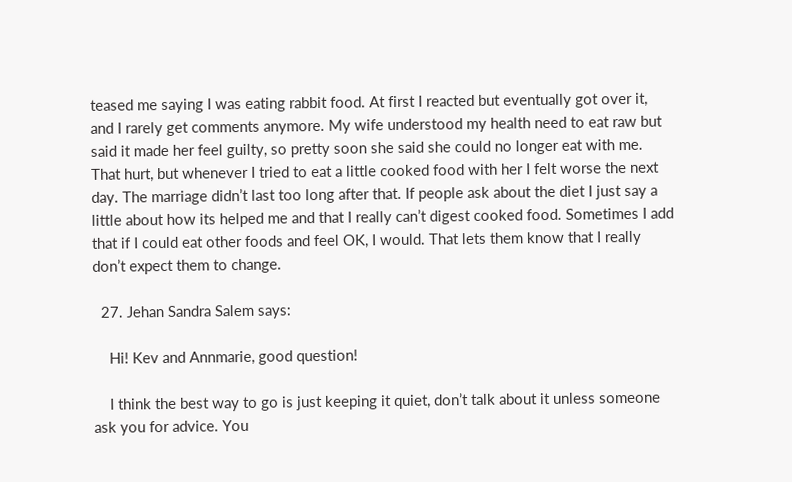teased me saying I was eating rabbit food. At first I reacted but eventually got over it, and I rarely get comments anymore. My wife understood my health need to eat raw but said it made her feel guilty, so pretty soon she said she could no longer eat with me. That hurt, but whenever I tried to eat a little cooked food with her I felt worse the next day. The marriage didn’t last too long after that. If people ask about the diet I just say a little about how its helped me and that I really can’t digest cooked food. Sometimes I add that if I could eat other foods and feel OK, I would. That lets them know that I really don’t expect them to change.

  27. Jehan Sandra Salem says:

    Hi! Kev and Annmarie, good question!

    I think the best way to go is just keeping it quiet, don’t talk about it unless someone ask you for advice. You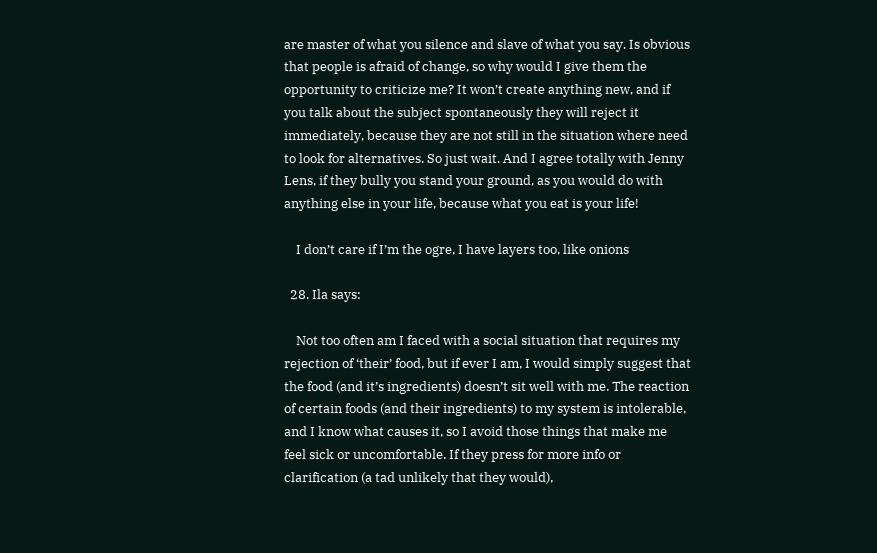are master of what you silence and slave of what you say. Is obvious that people is afraid of change, so why would I give them the opportunity to criticize me? It won’t create anything new, and if you talk about the subject spontaneously they will reject it immediately, because they are not still in the situation where need to look for alternatives. So just wait. And I agree totally with Jenny Lens, if they bully you stand your ground, as you would do with anything else in your life, because what you eat is your life!

    I don’t care if I’m the ogre, I have layers too, like onions

  28. Ila says:

    Not too often am I faced with a social situation that requires my rejection of ‘their’ food, but if ever I am, I would simply suggest that the food (and it’s ingredients) doesn’t sit well with me. The reaction of certain foods (and their ingredients) to my system is intolerable, and I know what causes it, so I avoid those things that make me feel sick or uncomfortable. If they press for more info or clarification (a tad unlikely that they would),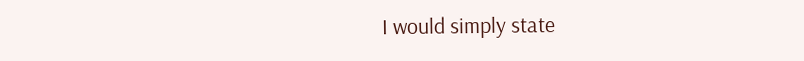I would simply state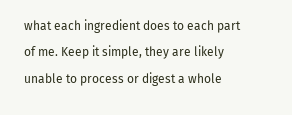what each ingredient does to each part of me. Keep it simple, they are likely unable to process or digest a whole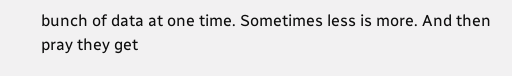bunch of data at one time. Sometimes less is more. And then pray they get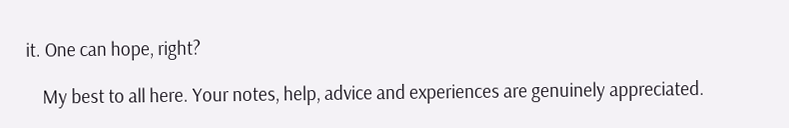it. One can hope, right?

    My best to all here. Your notes, help, advice and experiences are genuinely appreciated.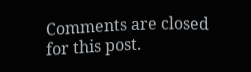Comments are closed for this post.